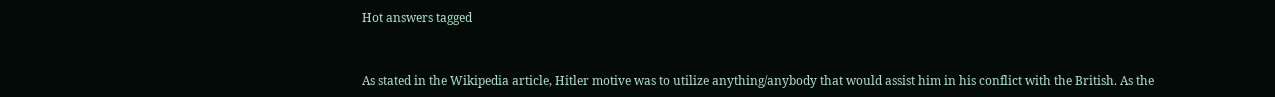Hot answers tagged


As stated in the Wikipedia article, Hitler motive was to utilize anything/anybody that would assist him in his conflict with the British. As the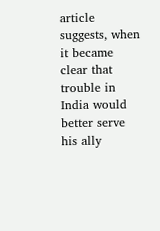article suggests, when it became clear that trouble in India would better serve his ally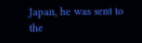Japan, he was sent to the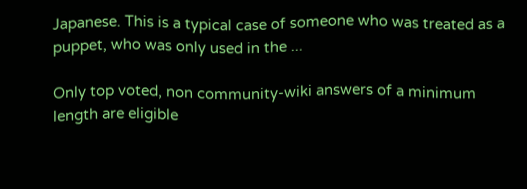Japanese. This is a typical case of someone who was treated as a puppet, who was only used in the ...

Only top voted, non community-wiki answers of a minimum length are eligible